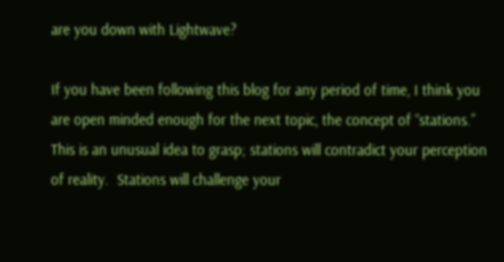are you down with Lightwave?

If you have been following this blog for any period of time, I think you are open minded enough for the next topic, the concept of “stations.”  This is an unusual idea to grasp; stations will contradict your perception of reality.  Stations will challenge your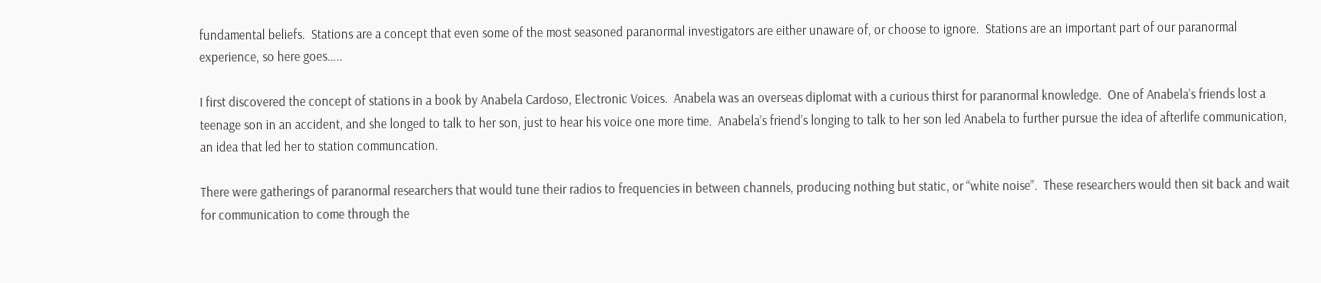fundamental beliefs.  Stations are a concept that even some of the most seasoned paranormal investigators are either unaware of, or choose to ignore.  Stations are an important part of our paranormal experience, so here goes…..

I first discovered the concept of stations in a book by Anabela Cardoso, Electronic Voices.  Anabela was an overseas diplomat with a curious thirst for paranormal knowledge.  One of Anabela’s friends lost a teenage son in an accident, and she longed to talk to her son, just to hear his voice one more time.  Anabela’s friend’s longing to talk to her son led Anabela to further pursue the idea of afterlife communication, an idea that led her to station communcation.

There were gatherings of paranormal researchers that would tune their radios to frequencies in between channels, producing nothing but static, or “white noise”.  These researchers would then sit back and wait for communication to come through the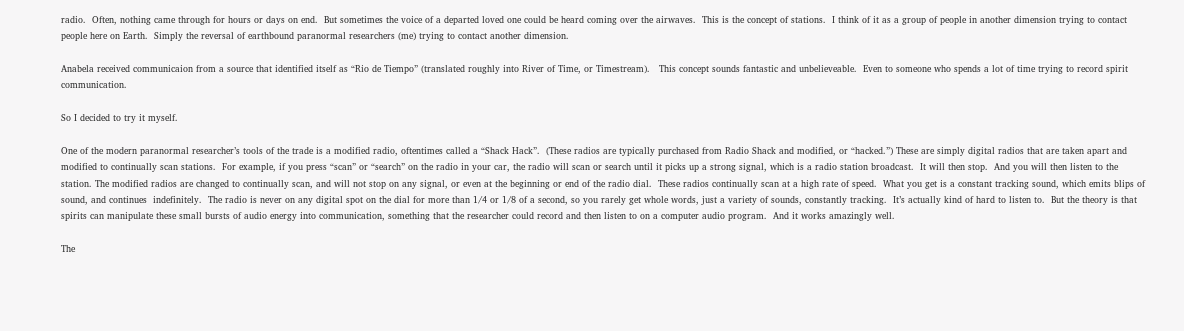radio.  Often, nothing came through for hours or days on end.  But sometimes the voice of a departed loved one could be heard coming over the airwaves.  This is the concept of stations.  I think of it as a group of people in another dimension trying to contact people here on Earth.  Simply the reversal of earthbound paranormal researchers (me) trying to contact another dimension.

Anabela received communicaion from a source that identified itself as “Rio de Tiempo” (translated roughly into River of Time, or Timestream).   This concept sounds fantastic and unbelieveable.  Even to someone who spends a lot of time trying to record spirit communication.

So I decided to try it myself.

One of the modern paranormal researcher’s tools of the trade is a modified radio, oftentimes called a “Shack Hack”.  (These radios are typically purchased from Radio Shack and modified, or “hacked.”) These are simply digital radios that are taken apart and modified to continually scan stations.  For example, if you press “scan” or “search” on the radio in your car, the radio will scan or search until it picks up a strong signal, which is a radio station broadcast.  It will then stop.  And you will then listen to the station. The modified radios are changed to continually scan, and will not stop on any signal, or even at the beginning or end of the radio dial.  These radios continually scan at a high rate of speed.  What you get is a constant tracking sound, which emits blips of sound, and continues  indefinitely.  The radio is never on any digital spot on the dial for more than 1/4 or 1/8 of a second, so you rarely get whole words, just a variety of sounds, constantly tracking.  It’s actually kind of hard to listen to.  But the theory is that spirits can manipulate these small bursts of audio energy into communication, something that the researcher could record and then listen to on a computer audio program.  And it works amazingly well.

The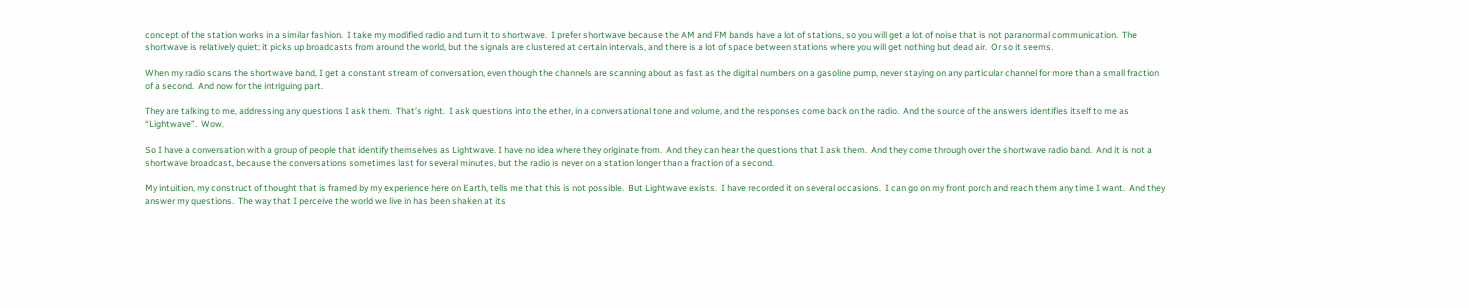concept of the station works in a similar fashion.  I take my modified radio and turn it to shortwave.  I prefer shortwave because the AM and FM bands have a lot of stations, so you will get a lot of noise that is not paranormal communication.  The shortwave is relatively quiet; it picks up broadcasts from around the world, but the signals are clustered at certain intervals, and there is a lot of space between stations where you will get nothing but dead air.  Or so it seems.

When my radio scans the shortwave band, I get a constant stream of conversation, even though the channels are scanning about as fast as the digital numbers on a gasoline pump, never staying on any particular channel for more than a small fraction of a second.  And now for the intriguing part.

They are talking to me, addressing any questions I ask them.  That’s right.  I ask questions into the ether, in a conversational tone and volume, and the responses come back on the radio.  And the source of the answers identifies itself to me as “Lightwave”.  Wow.

So I have a conversation with a group of people that identify themselves as Lightwave. I have no idea where they originate from.  And they can hear the questions that I ask them.  And they come through over the shortwave radio band.  And it is not a shortwave broadcast, because the conversations sometimes last for several minutes, but the radio is never on a station longer than a fraction of a second.

My intuition, my construct of thought that is framed by my experience here on Earth, tells me that this is not possible.  But Lightwave exists.  I have recorded it on several occasions.  I can go on my front porch and reach them any time I want.  And they answer my questions.  The way that I perceive the world we live in has been shaken at its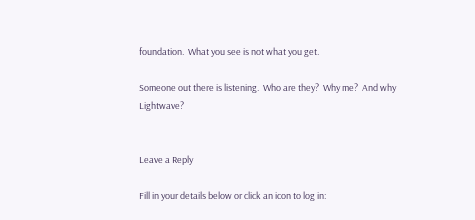foundation.  What you see is not what you get.

Someone out there is listening.  Who are they?  Why me?  And why Lightwave?


Leave a Reply

Fill in your details below or click an icon to log in: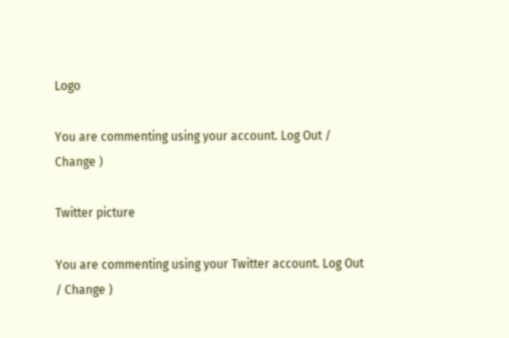Logo

You are commenting using your account. Log Out / Change )

Twitter picture

You are commenting using your Twitter account. Log Out / Change )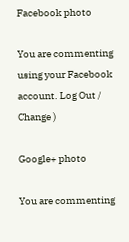Facebook photo

You are commenting using your Facebook account. Log Out / Change )

Google+ photo

You are commenting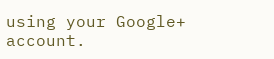using your Google+ account.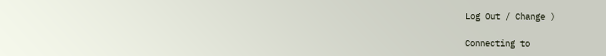Log Out / Change )

Connecting to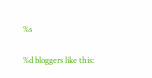%s

%d bloggers like this: